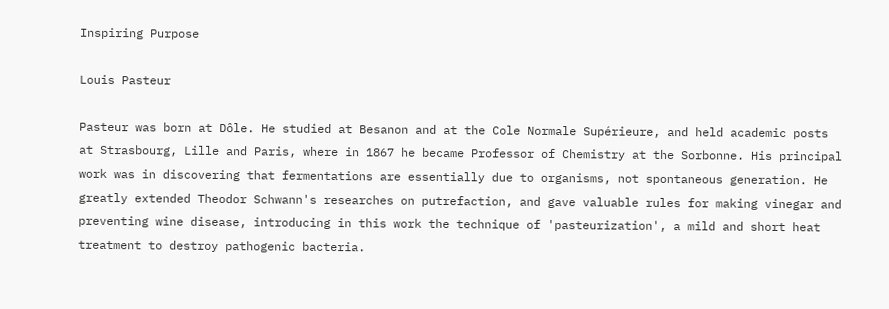Inspiring Purpose

Louis Pasteur

Pasteur was born at Dôle. He studied at Besanon and at the Cole Normale Supérieure, and held academic posts at Strasbourg, Lille and Paris, where in 1867 he became Professor of Chemistry at the Sorbonne. His principal work was in discovering that fermentations are essentially due to organisms, not spontaneous generation. He greatly extended Theodor Schwann's researches on putrefaction, and gave valuable rules for making vinegar and preventing wine disease, introducing in this work the technique of 'pasteurization', a mild and short heat treatment to destroy pathogenic bacteria.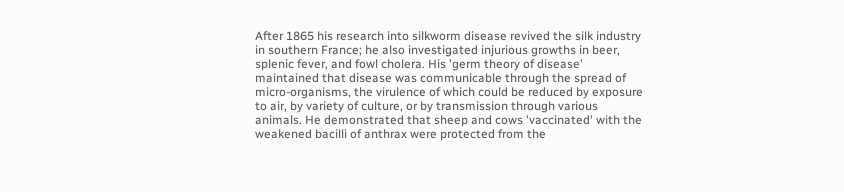After 1865 his research into silkworm disease revived the silk industry in southern France; he also investigated injurious growths in beer, splenic fever, and fowl cholera. His 'germ theory of disease' maintained that disease was communicable through the spread of micro-organisms, the virulence of which could be reduced by exposure to air, by variety of culture, or by transmission through various animals. He demonstrated that sheep and cows 'vaccinated' with the weakened bacilli of anthrax were protected from the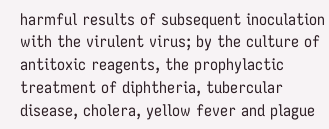harmful results of subsequent inoculation with the virulent virus; by the culture of antitoxic reagents, the prophylactic treatment of diphtheria, tubercular disease, cholera, yellow fever and plague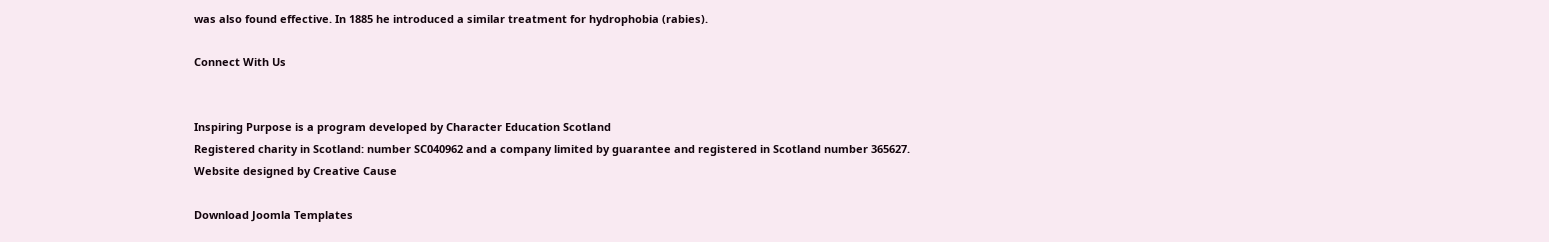was also found effective. In 1885 he introduced a similar treatment for hydrophobia (rabies).

Connect With Us


Inspiring Purpose is a program developed by Character Education Scotland
Registered charity in Scotland: number SC040962 and a company limited by guarantee and registered in Scotland number 365627.
Website designed by Creative Cause

Download Joomla Templates